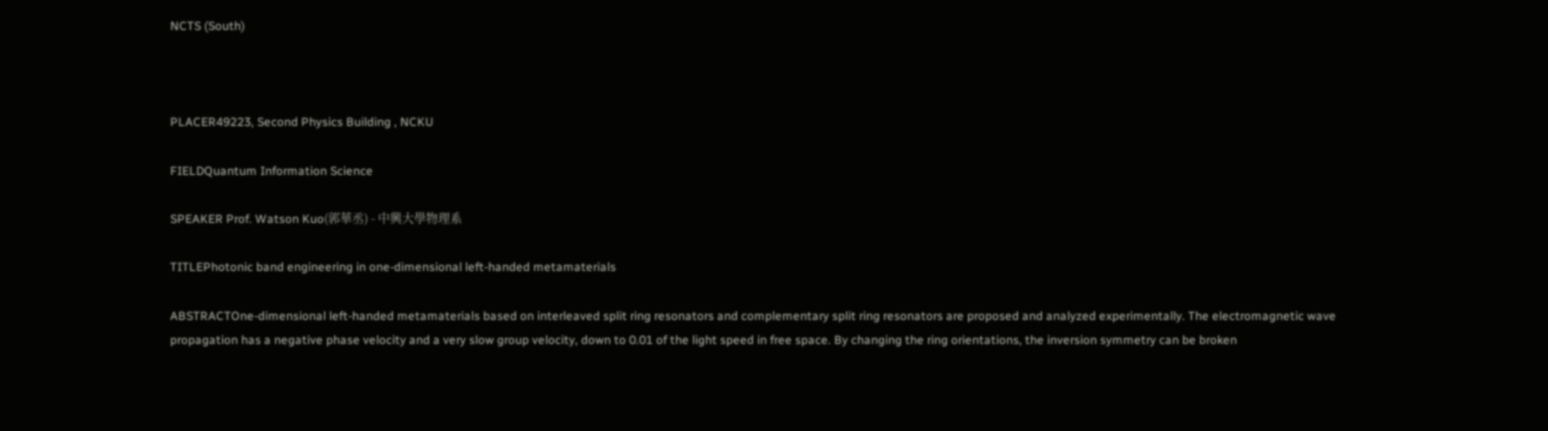NCTS (South)



PLACER49223, Second Physics Building , NCKU

FIELDQuantum Information Science

SPEAKER Prof. Watson Kuo(郭華丞) - 中興大學物理系

TITLEPhotonic band engineering in one-dimensional left-handed metamaterials

ABSTRACTOne-dimensional left-handed metamaterials based on interleaved split ring resonators and complementary split ring resonators are proposed and analyzed experimentally. The electromagnetic wave propagation has a negative phase velocity and a very slow group velocity, down to 0.01 of the light speed in free space. By changing the ring orientations, the inversion symmetry can be broken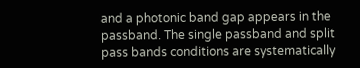and a photonic band gap appears in the passband. The single passband and split pass bands conditions are systematically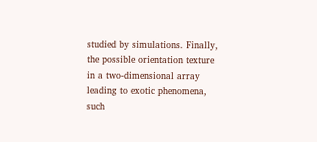studied by simulations. Finally, the possible orientation texture in a two-dimensional array leading to exotic phenomena, such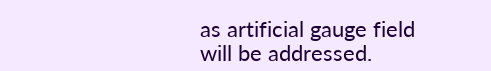as artificial gauge field will be addressed.